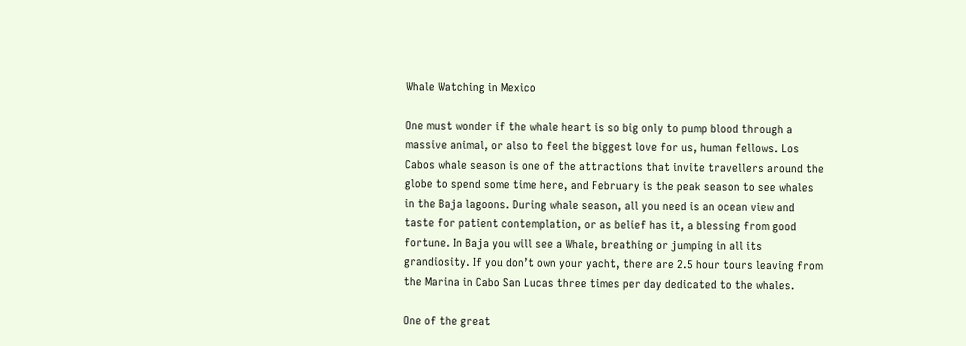Whale Watching in Mexico

One must wonder if the whale heart is so big only to pump blood through a massive animal, or also to feel the biggest love for us, human fellows. Los Cabos whale season is one of the attractions that invite travellers around the globe to spend some time here, and February is the peak season to see whales in the Baja lagoons. During whale season, all you need is an ocean view and taste for patient contemplation, or as belief has it, a blessing from good fortune. In Baja you will see a Whale, breathing or jumping in all its grandiosity. If you don’t own your yacht, there are 2.5 hour tours leaving from the Marina in Cabo San Lucas three times per day dedicated to the whales.

One of the great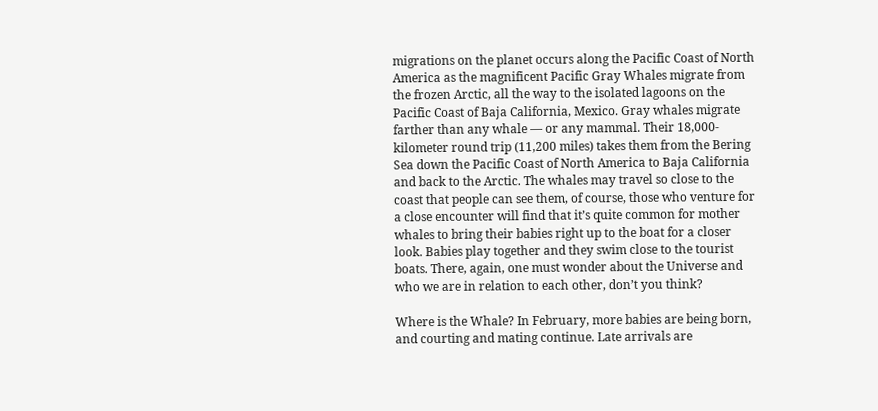migrations on the planet occurs along the Pacific Coast of North America as the magnificent Pacific Gray Whales migrate from the frozen Arctic, all the way to the isolated lagoons on the Pacific Coast of Baja California, Mexico. Gray whales migrate farther than any whale — or any mammal. Their 18,000-kilometer round trip (11,200 miles) takes them from the Bering Sea down the Pacific Coast of North America to Baja California and back to the Arctic. The whales may travel so close to the coast that people can see them, of course, those who venture for a close encounter will find that it’s quite common for mother whales to bring their babies right up to the boat for a closer look. Babies play together and they swim close to the tourist boats. There, again, one must wonder about the Universe and who we are in relation to each other, don’t you think?

Where is the Whale? In February, more babies are being born, and courting and mating continue. Late arrivals are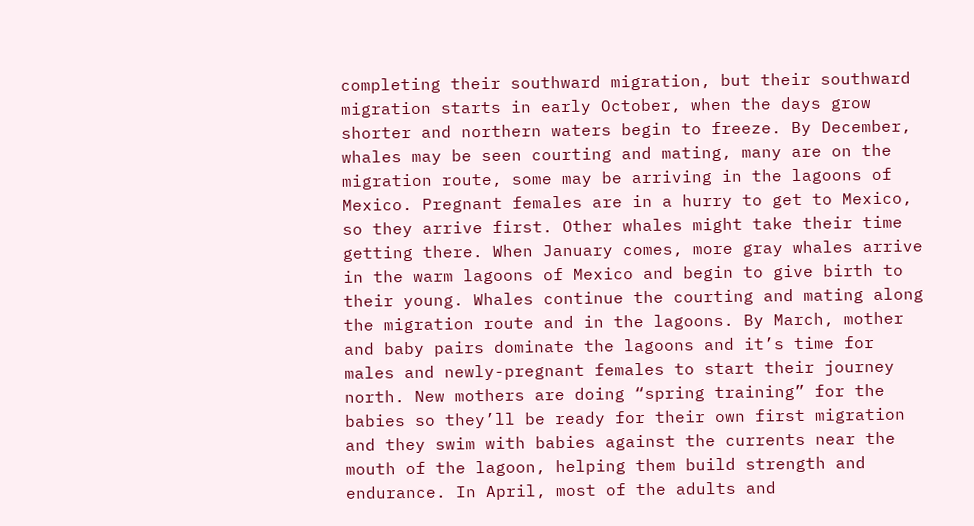completing their southward migration, but their southward migration starts in early October, when the days grow shorter and northern waters begin to freeze. By December, whales may be seen courting and mating, many are on the migration route, some may be arriving in the lagoons of Mexico. Pregnant females are in a hurry to get to Mexico, so they arrive first. Other whales might take their time getting there. When January comes, more gray whales arrive in the warm lagoons of Mexico and begin to give birth to their young. Whales continue the courting and mating along the migration route and in the lagoons. By March, mother and baby pairs dominate the lagoons and it’s time for males and newly-pregnant females to start their journey north. New mothers are doing “spring training” for the babies so they’ll be ready for their own first migration and they swim with babies against the currents near the mouth of the lagoon, helping them build strength and endurance. In April, most of the adults and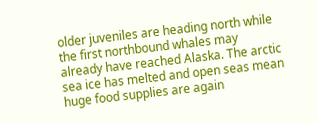older juveniles are heading north while the first northbound whales may already have reached Alaska. The arctic sea ice has melted and open seas mean huge food supplies are again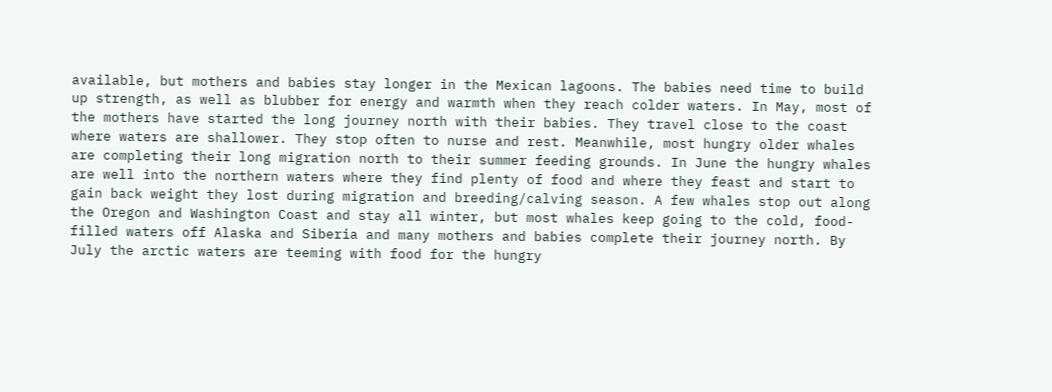available, but mothers and babies stay longer in the Mexican lagoons. The babies need time to build up strength, as well as blubber for energy and warmth when they reach colder waters. In May, most of the mothers have started the long journey north with their babies. They travel close to the coast where waters are shallower. They stop often to nurse and rest. Meanwhile, most hungry older whales are completing their long migration north to their summer feeding grounds. In June the hungry whales are well into the northern waters where they find plenty of food and where they feast and start to gain back weight they lost during migration and breeding/calving season. A few whales stop out along the Oregon and Washington Coast and stay all winter, but most whales keep going to the cold, food-filled waters off Alaska and Siberia and many mothers and babies complete their journey north. By July the arctic waters are teeming with food for the hungry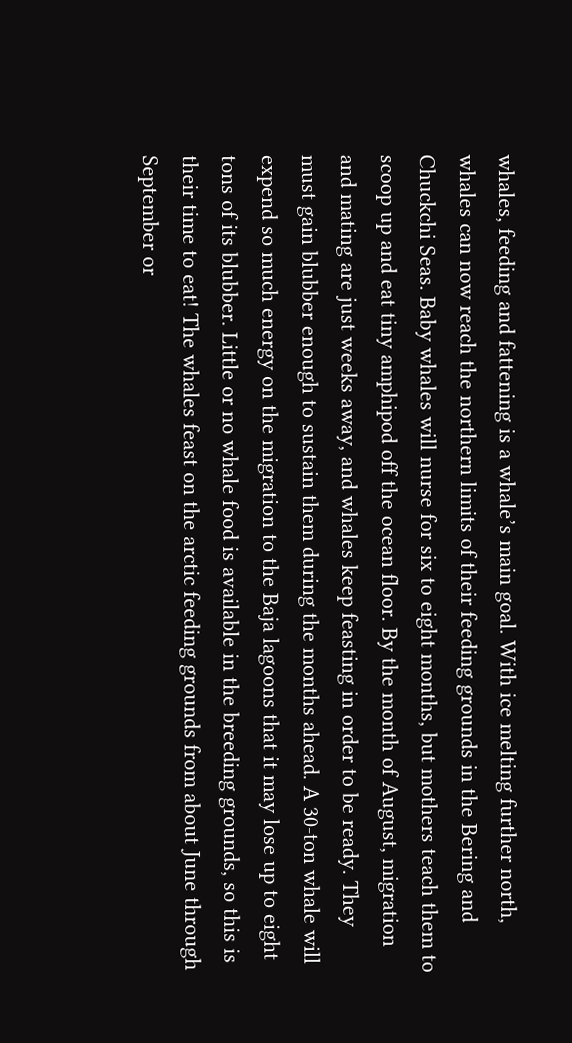whales, feeding and fattening is a whale’s main goal. With ice melting further north, whales can now reach the northern limits of their feeding grounds in the Bering and Chuckchi Seas. Baby whales will nurse for six to eight months, but mothers teach them to scoop up and eat tiny amphipod off the ocean floor. By the month of August, migration and mating are just weeks away, and whales keep feasting in order to be ready. They must gain blubber enough to sustain them during the months ahead. A 30-ton whale will expend so much energy on the migration to the Baja lagoons that it may lose up to eight tons of its blubber. Little or no whale food is available in the breeding grounds, so this is their time to eat! The whales feast on the arctic feeding grounds from about June through September or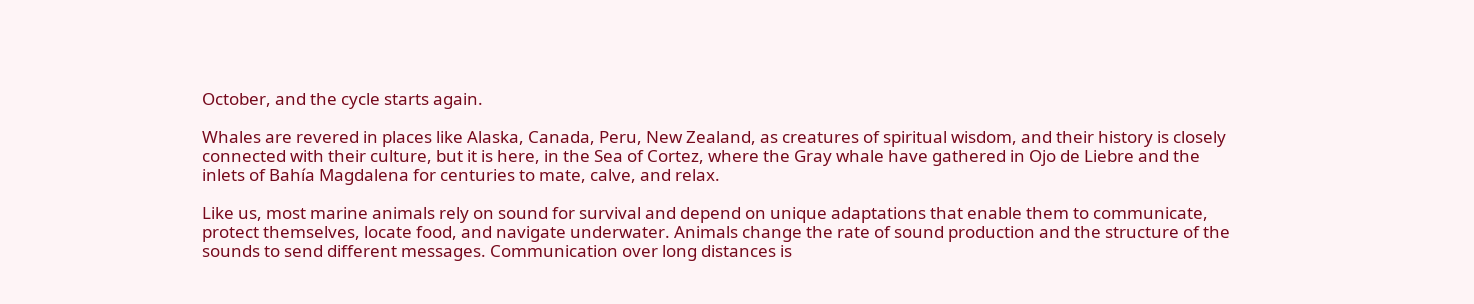October, and the cycle starts again.

Whales are revered in places like Alaska, Canada, Peru, New Zealand, as creatures of spiritual wisdom, and their history is closely connected with their culture, but it is here, in the Sea of Cortez, where the Gray whale have gathered in Ojo de Liebre and the inlets of Bahía Magdalena for centuries to mate, calve, and relax.

Like us, most marine animals rely on sound for survival and depend on unique adaptations that enable them to communicate, protect themselves, locate food, and navigate underwater. Animals change the rate of sound production and the structure of the sounds to send different messages. Communication over long distances is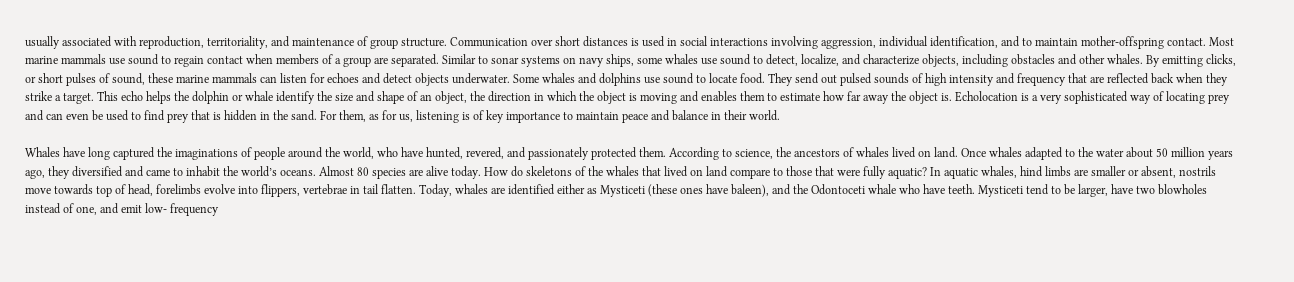usually associated with reproduction, territoriality, and maintenance of group structure. Communication over short distances is used in social interactions involving aggression, individual identification, and to maintain mother-offspring contact. Most marine mammals use sound to regain contact when members of a group are separated. Similar to sonar systems on navy ships, some whales use sound to detect, localize, and characterize objects, including obstacles and other whales. By emitting clicks, or short pulses of sound, these marine mammals can listen for echoes and detect objects underwater. Some whales and dolphins use sound to locate food. They send out pulsed sounds of high intensity and frequency that are reflected back when they strike a target. This echo helps the dolphin or whale identify the size and shape of an object, the direction in which the object is moving and enables them to estimate how far away the object is. Echolocation is a very sophisticated way of locating prey and can even be used to find prey that is hidden in the sand. For them, as for us, listening is of key importance to maintain peace and balance in their world.

Whales have long captured the imaginations of people around the world, who have hunted, revered, and passionately protected them. According to science, the ancestors of whales lived on land. Once whales adapted to the water about 50 million years ago, they diversified and came to inhabit the world’s oceans. Almost 80 species are alive today. How do skeletons of the whales that lived on land compare to those that were fully aquatic? In aquatic whales, hind limbs are smaller or absent, nostrils move towards top of head, forelimbs evolve into flippers, vertebrae in tail flatten. Today, whales are identified either as Mysticeti (these ones have baleen), and the Odontoceti whale who have teeth. Mysticeti tend to be larger, have two blowholes instead of one, and emit low- frequency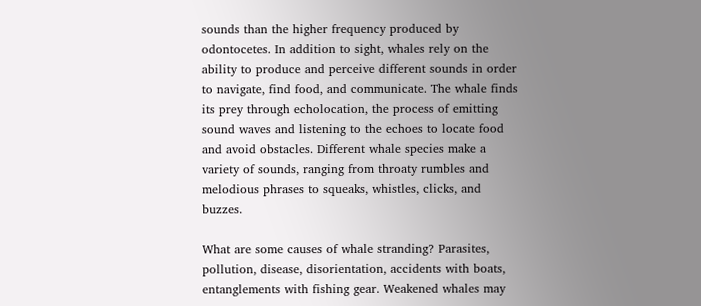sounds than the higher frequency produced by odontocetes. In addition to sight, whales rely on the ability to produce and perceive different sounds in order to navigate, find food, and communicate. The whale finds its prey through echolocation, the process of emitting sound waves and listening to the echoes to locate food and avoid obstacles. Different whale species make a variety of sounds, ranging from throaty rumbles and melodious phrases to squeaks, whistles, clicks, and buzzes.

What are some causes of whale stranding? Parasites, pollution, disease, disorientation, accidents with boats, entanglements with fishing gear. Weakened whales may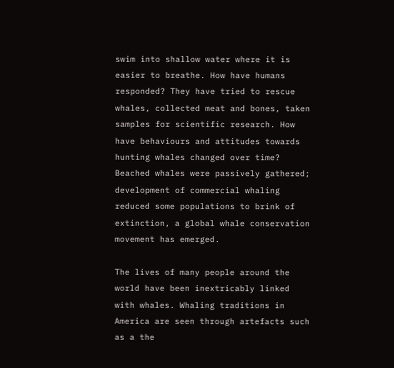swim into shallow water where it is easier to breathe. How have humans responded? They have tried to rescue whales, collected meat and bones, taken samples for scientific research. How have behaviours and attitudes towards hunting whales changed over time? Beached whales were passively gathered; development of commercial whaling reduced some populations to brink of extinction, a global whale conservation movement has emerged.

The lives of many people around the world have been inextricably linked with whales. Whaling traditions in America are seen through artefacts such as a the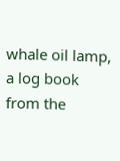whale oil lamp, a log book from the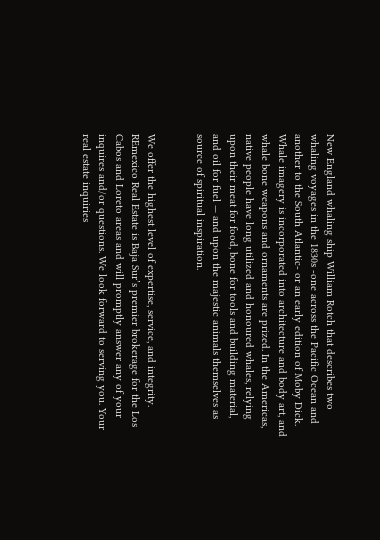New England whaling ship William Rotch that describes two whaling voyages in the 1830s -one across the Pacific Ocean and another to the South Atlantic- or an early edition of Moby Dick. Whale imagery is incorporated into architecture and body art, and whale bone weapons and ornaments are prized. In the Americas, native people have long utilized and honoured whales, relying upon their meat for food, bone for tools and building material, and oil for fuel — and upon the majestic animals themselves as source of spiritual inspiration.


We offer the highest level of expertise, service, and integrity. REmexico Real Estate is Baja Sur’s premier brokerage for the Los Cabos and Loreto areas and will promptly answer any of your inquires and/or questions. We look forward to serving you. Your real estate inquiries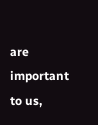are important to us,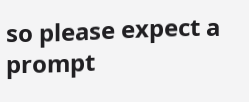so please expect a prompt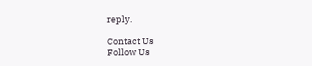reply.

Contact Us
Follow Us